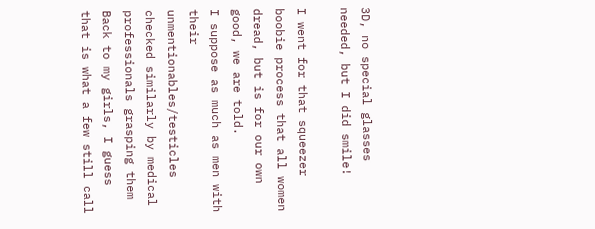3D, no special glasses needed, but I did smile!

I went for that squeezer boobie process that all women dread, but is for our own good, we are told.
I suppose as much as men with their unmentionables/testicles checked similarly by medical professionals grasping them
Back to my girls, I guess that is what a few still call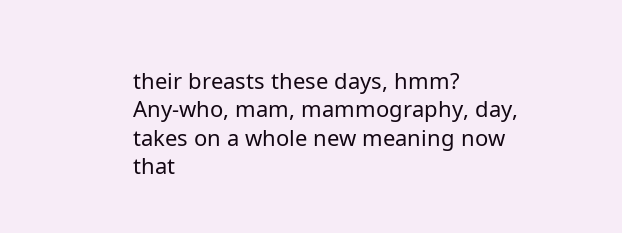their breasts these days, hmm?
Any-who, mam, mammography, day, takes on a whole new meaning now that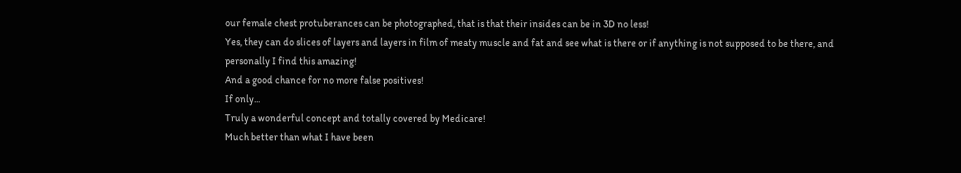our female chest protuberances can be photographed, that is that their insides can be in 3D no less!
Yes, they can do slices of layers and layers in film of meaty muscle and fat and see what is there or if anything is not supposed to be there, and personally I find this amazing!
And a good chance for no more false positives!
If only...
Truly a wonderful concept and totally covered by Medicare!
Much better than what I have been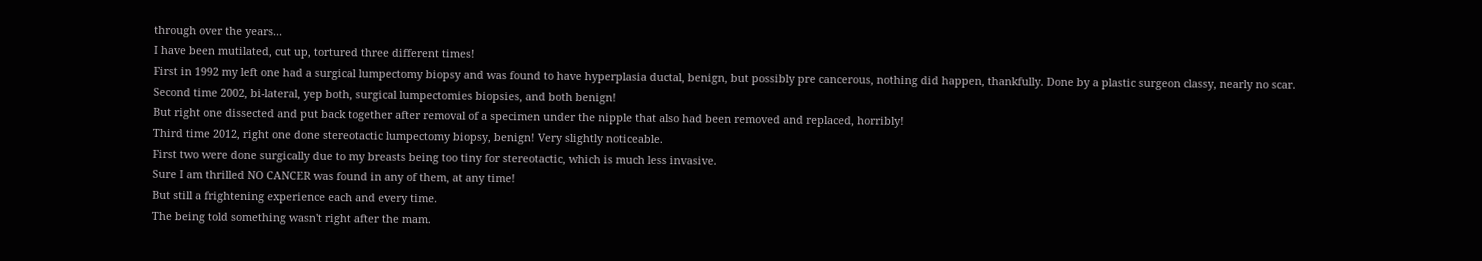through over the years...
I have been mutilated, cut up, tortured three different times!
First in 1992 my left one had a surgical lumpectomy biopsy and was found to have hyperplasia ductal, benign, but possibly pre cancerous, nothing did happen, thankfully. Done by a plastic surgeon classy, nearly no scar.
Second time 2002, bi-lateral, yep both, surgical lumpectomies biopsies, and both benign!
But right one dissected and put back together after removal of a specimen under the nipple that also had been removed and replaced, horribly!
Third time 2012, right one done stereotactic lumpectomy biopsy, benign! Very slightly noticeable.
First two were done surgically due to my breasts being too tiny for stereotactic, which is much less invasive.
Sure I am thrilled NO CANCER was found in any of them, at any time!
But still a frightening experience each and every time.
The being told something wasn't right after the mam.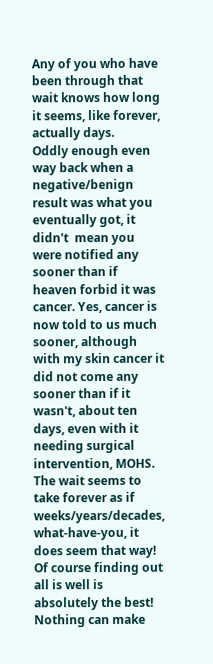Any of you who have been through that wait knows how long it seems, like forever, actually days.
Oddly enough even way back when a negative/benign result was what you eventually got, it didn't  mean you were notified any sooner than if heaven forbid it was cancer. Yes, cancer is now told to us much sooner, although with my skin cancer it did not come any sooner than if it wasn't, about ten days, even with it needing surgical intervention, MOHS.
The wait seems to take forever as if weeks/years/decades, what-have-you, it does seem that way!
Of course finding out all is well is absolutely the best!
Nothing can make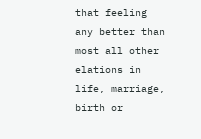that feeling any better than most all other elations in life, marriage, birth or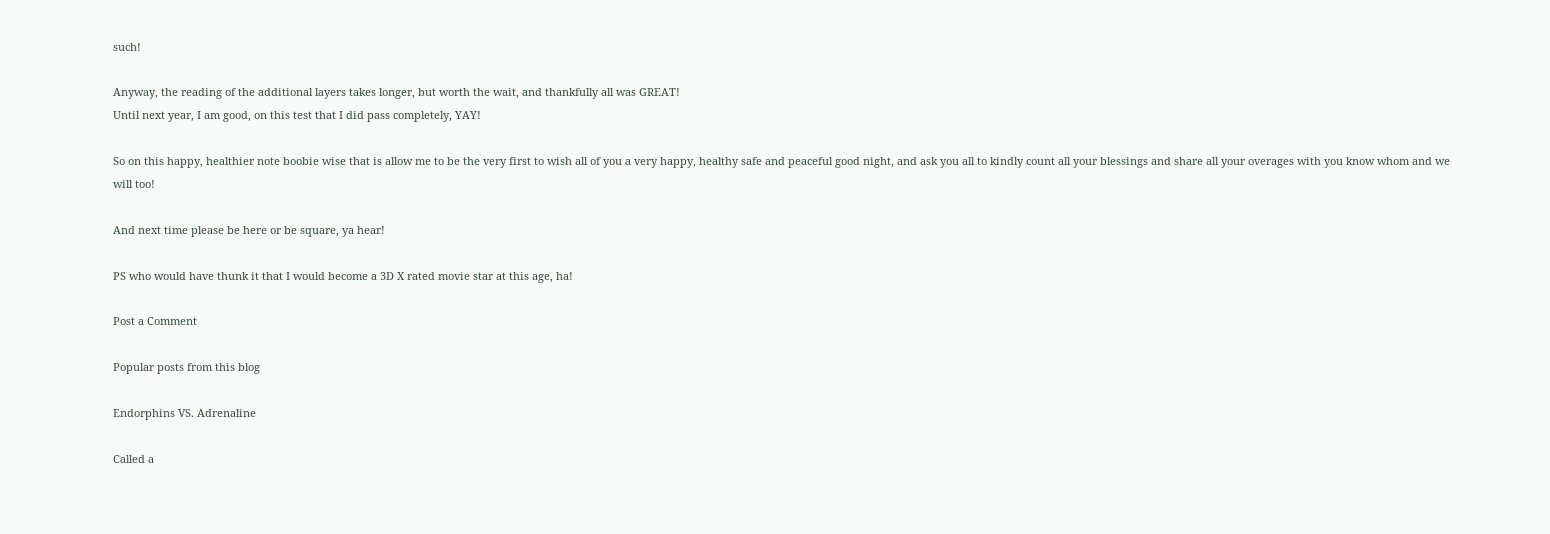such!

Anyway, the reading of the additional layers takes longer, but worth the wait, and thankfully all was GREAT!
Until next year, I am good, on this test that I did pass completely, YAY!

So on this happy, healthier note boobie wise that is allow me to be the very first to wish all of you a very happy, healthy safe and peaceful good night, and ask you all to kindly count all your blessings and share all your overages with you know whom and we will too!

And next time please be here or be square, ya hear!

PS who would have thunk it that I would become a 3D X rated movie star at this age, ha!

Post a Comment

Popular posts from this blog

Endorphins VS. Adrenaline

Called a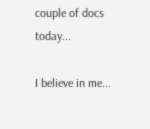couple of docs today...

I believe in me...